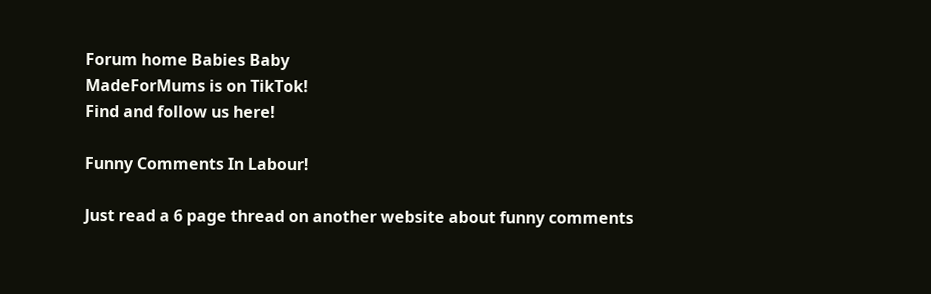Forum home Babies Baby
MadeForMums is on TikTok!
Find and follow us here!

Funny Comments In Labour!

Just read a 6 page thread on another website about funny comments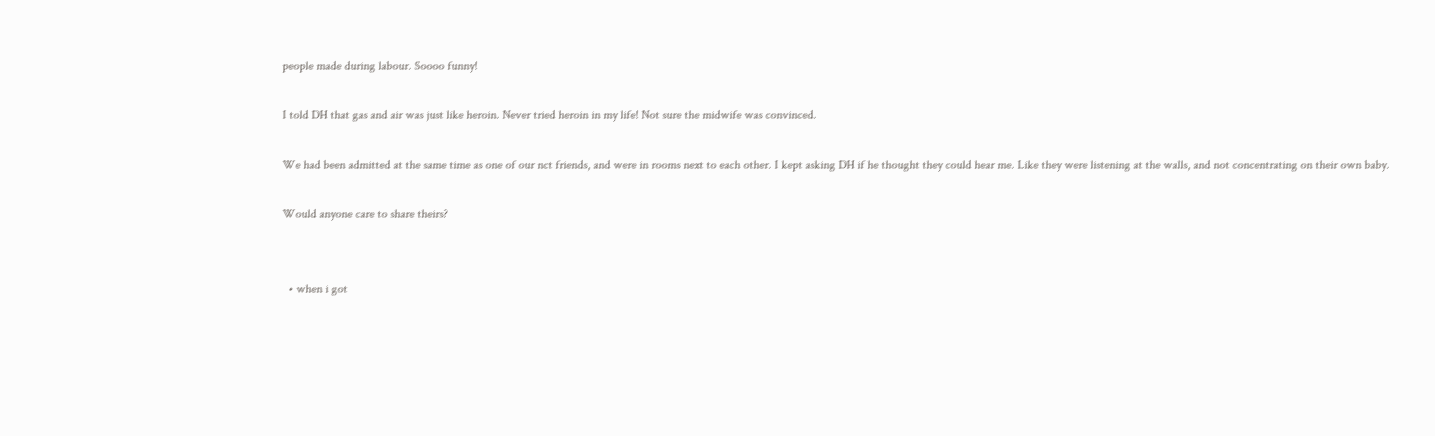people made during labour. Soooo funny!

I told DH that gas and air was just like heroin. Never tried heroin in my life! Not sure the midwife was convinced.

We had been admitted at the same time as one of our nct friends, and were in rooms next to each other. I kept asking DH if he thought they could hear me. Like they were listening at the walls, and not concentrating on their own baby.

Would anyone care to share theirs?


  • when i got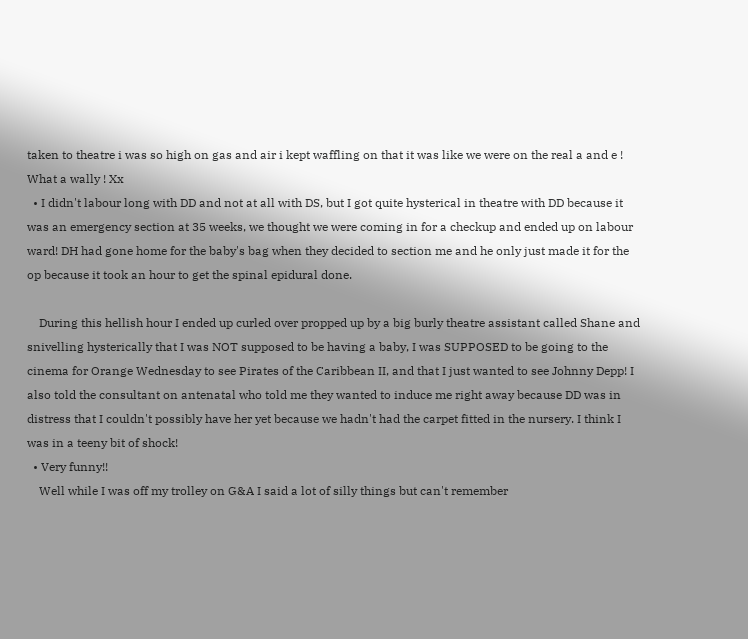taken to theatre i was so high on gas and air i kept waffling on that it was like we were on the real a and e ! What a wally ! Xx
  • I didn't labour long with DD and not at all with DS, but I got quite hysterical in theatre with DD because it was an emergency section at 35 weeks, we thought we were coming in for a checkup and ended up on labour ward! DH had gone home for the baby's bag when they decided to section me and he only just made it for the op because it took an hour to get the spinal epidural done.

    During this hellish hour I ended up curled over propped up by a big burly theatre assistant called Shane and snivelling hysterically that I was NOT supposed to be having a baby, I was SUPPOSED to be going to the cinema for Orange Wednesday to see Pirates of the Caribbean II, and that I just wanted to see Johnny Depp! I also told the consultant on antenatal who told me they wanted to induce me right away because DD was in distress that I couldn't possibly have her yet because we hadn't had the carpet fitted in the nursery. I think I was in a teeny bit of shock!
  • Very funny!!
    Well while I was off my trolley on G&A I said a lot of silly things but can't remember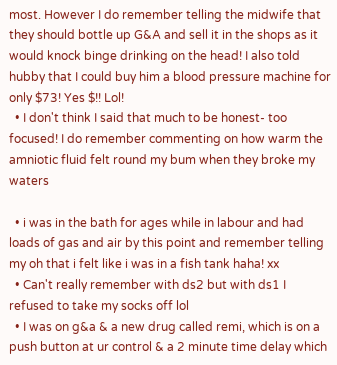most. However I do remember telling the midwife that they should bottle up G&A and sell it in the shops as it would knock binge drinking on the head! I also told hubby that I could buy him a blood pressure machine for only $73! Yes $!! Lol!
  • I don't think I said that much to be honest- too focused! I do remember commenting on how warm the amniotic fluid felt round my bum when they broke my waters

  • i was in the bath for ages while in labour and had loads of gas and air by this point and remember telling my oh that i felt like i was in a fish tank haha! xx
  • Can't really remember with ds2 but with ds1 I refused to take my socks off lol
  • I was on g&a & a new drug called remi, which is on a push button at ur control & a 2 minute time delay which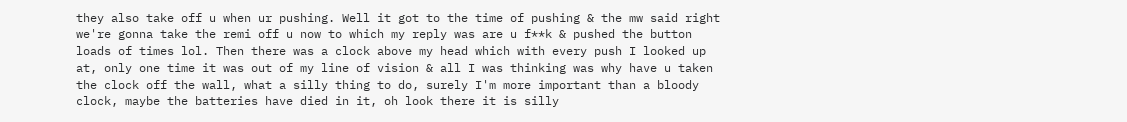they also take off u when ur pushing. Well it got to the time of pushing & the mw said right we're gonna take the remi off u now to which my reply was are u f**k & pushed the button loads of times lol. Then there was a clock above my head which with every push I looked up at, only one time it was out of my line of vision & all I was thinking was why have u taken the clock off the wall, what a silly thing to do, surely I'm more important than a bloody clock, maybe the batteries have died in it, oh look there it is silly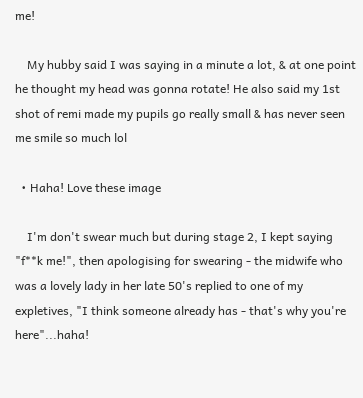me!

    My hubby said I was saying in a minute a lot, & at one point he thought my head was gonna rotate! He also said my 1st shot of remi made my pupils go really small & has never seen me smile so much lol

  • Haha! Love these image

    I'm don't swear much but during stage 2, I kept saying "f**k me!", then apologising for swearing - the midwife who was a lovely lady in her late 50's replied to one of my expletives, "I think someone already has - that's why you're here"...haha!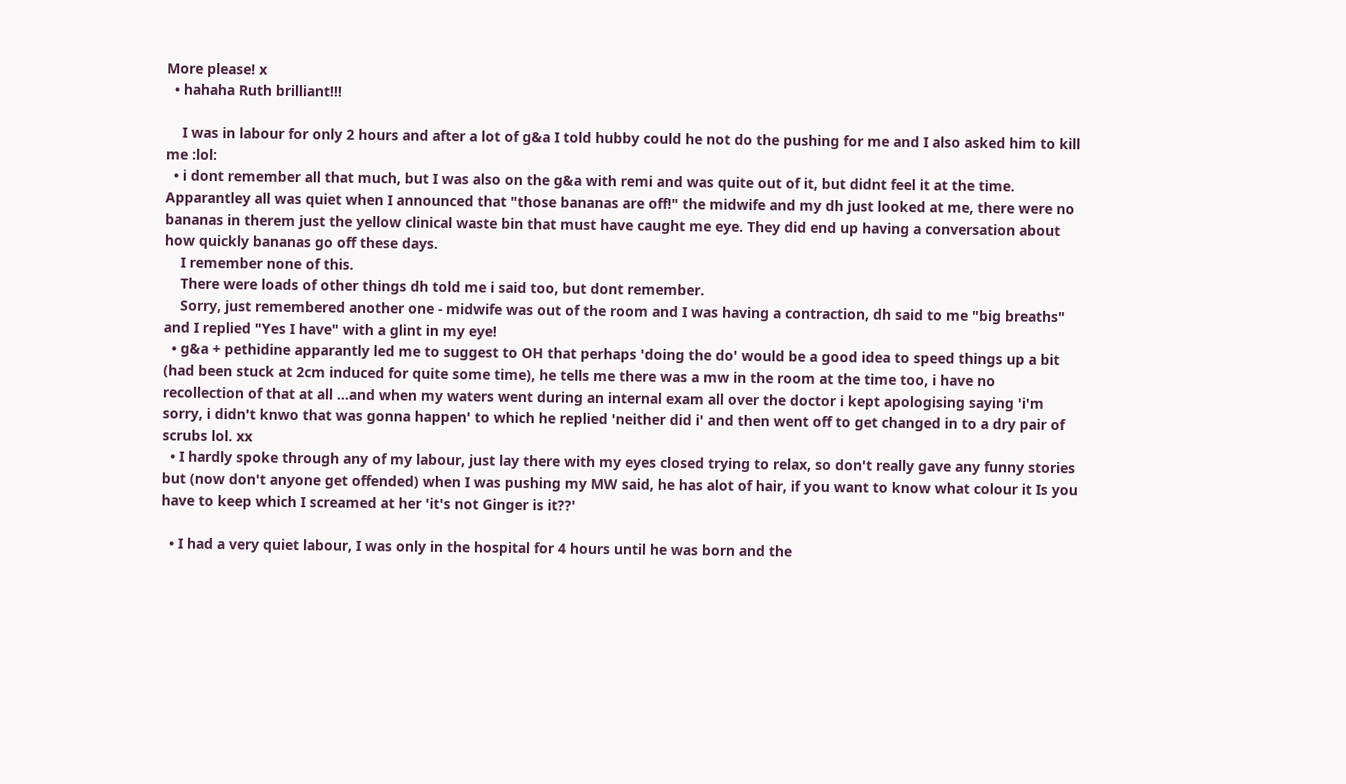More please! x
  • hahaha Ruth brilliant!!!

    I was in labour for only 2 hours and after a lot of g&a I told hubby could he not do the pushing for me and I also asked him to kill me :lol:
  • i dont remember all that much, but I was also on the g&a with remi and was quite out of it, but didnt feel it at the time. Apparantley all was quiet when I announced that "those bananas are off!" the midwife and my dh just looked at me, there were no bananas in therem just the yellow clinical waste bin that must have caught me eye. They did end up having a conversation about how quickly bananas go off these days.
    I remember none of this.
    There were loads of other things dh told me i said too, but dont remember.
    Sorry, just remembered another one - midwife was out of the room and I was having a contraction, dh said to me "big breaths" and I replied "Yes I have" with a glint in my eye!
  • g&a + pethidine apparantly led me to suggest to OH that perhaps 'doing the do' would be a good idea to speed things up a bit (had been stuck at 2cm induced for quite some time), he tells me there was a mw in the room at the time too, i have no recollection of that at all ...and when my waters went during an internal exam all over the doctor i kept apologising saying 'i'm sorry, i didn't knwo that was gonna happen' to which he replied 'neither did i' and then went off to get changed in to a dry pair of scrubs lol. xx
  • I hardly spoke through any of my labour, just lay there with my eyes closed trying to relax, so don't really gave any funny stories but (now don't anyone get offended) when I was pushing my MW said, he has alot of hair, if you want to know what colour it Is you have to keep which I screamed at her 'it's not Ginger is it??'

  • I had a very quiet labour, I was only in the hospital for 4 hours until he was born and the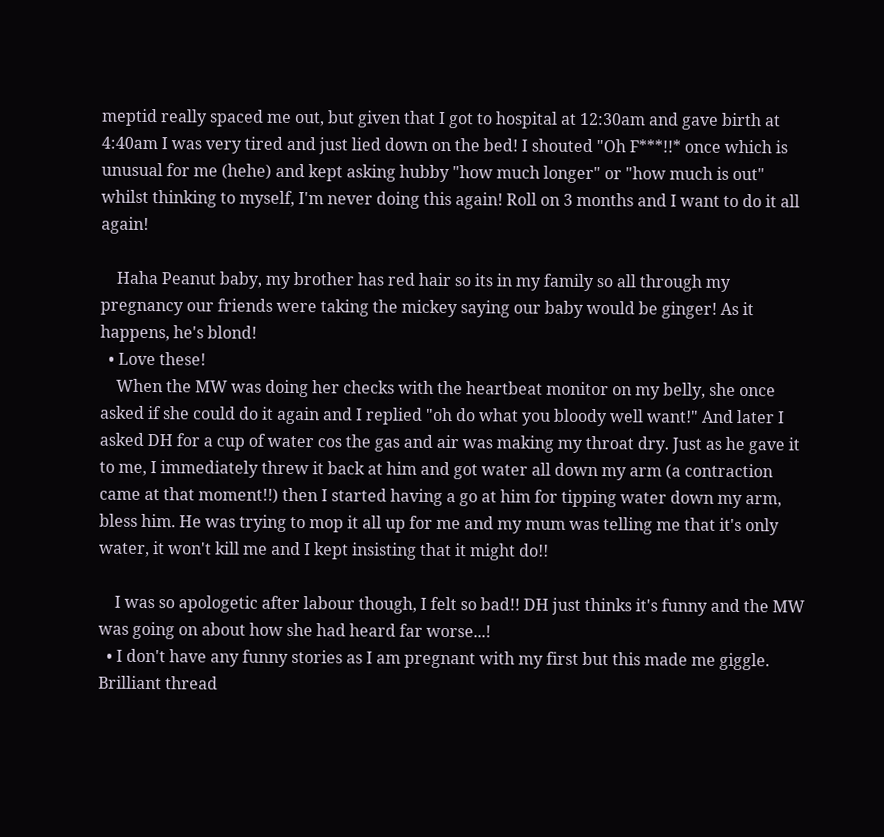meptid really spaced me out, but given that I got to hospital at 12:30am and gave birth at 4:40am I was very tired and just lied down on the bed! I shouted "Oh F***!!* once which is unusual for me (hehe) and kept asking hubby "how much longer" or "how much is out" whilst thinking to myself, I'm never doing this again! Roll on 3 months and I want to do it all again!

    Haha Peanut baby, my brother has red hair so its in my family so all through my pregnancy our friends were taking the mickey saying our baby would be ginger! As it happens, he's blond!
  • Love these!
    When the MW was doing her checks with the heartbeat monitor on my belly, she once asked if she could do it again and I replied "oh do what you bloody well want!" And later I asked DH for a cup of water cos the gas and air was making my throat dry. Just as he gave it to me, I immediately threw it back at him and got water all down my arm (a contraction came at that moment!!) then I started having a go at him for tipping water down my arm, bless him. He was trying to mop it all up for me and my mum was telling me that it's only water, it won't kill me and I kept insisting that it might do!!

    I was so apologetic after labour though, I felt so bad!! DH just thinks it's funny and the MW was going on about how she had heard far worse...!
  • I don't have any funny stories as I am pregnant with my first but this made me giggle. Brilliant thread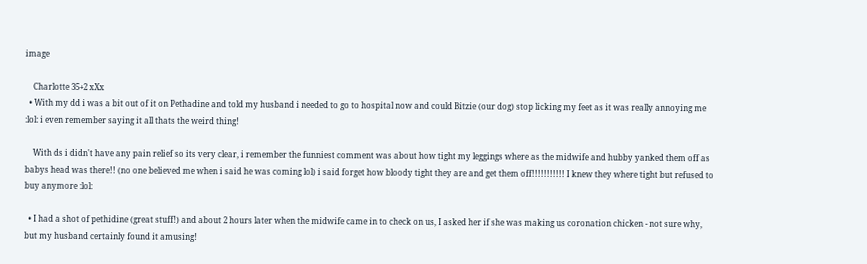image

    Charlotte 35+2 xXx
  • With my dd i was a bit out of it on Pethadine and told my husband i needed to go to hospital now and could Bitzie (our dog) stop licking my feet as it was really annoying me :lol: i even remember saying it all thats the weird thing!

    With ds i didn't have any pain relief so its very clear, i remember the funniest comment was about how tight my leggings where as the midwife and hubby yanked them off as babys head was there!! (no one believed me when i said he was coming lol) i said forget how bloody tight they are and get them off!!!!!!!!!!! I knew they where tight but refused to buy anymore :lol:

  • I had a shot of pethidine (great stuff!) and about 2 hours later when the midwife came in to check on us, I asked her if she was making us coronation chicken - not sure why, but my husband certainly found it amusing!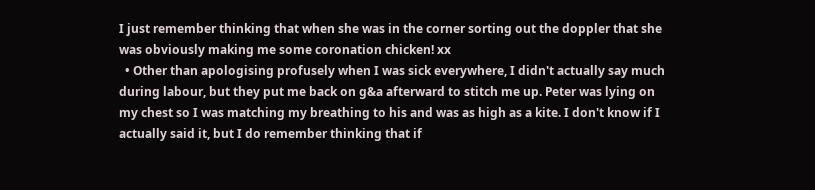I just remember thinking that when she was in the corner sorting out the doppler that she was obviously making me some coronation chicken! xx
  • Other than apologising profusely when I was sick everywhere, I didn't actually say much during labour, but they put me back on g&a afterward to stitch me up. Peter was lying on my chest so I was matching my breathing to his and was as high as a kite. I don't know if I actually said it, but I do remember thinking that if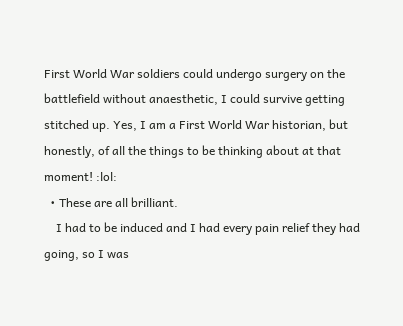First World War soldiers could undergo surgery on the battlefield without anaesthetic, I could survive getting stitched up. Yes, I am a First World War historian, but honestly, of all the things to be thinking about at that moment! :lol:
  • These are all brilliant.
    I had to be induced and I had every pain relief they had going, so I was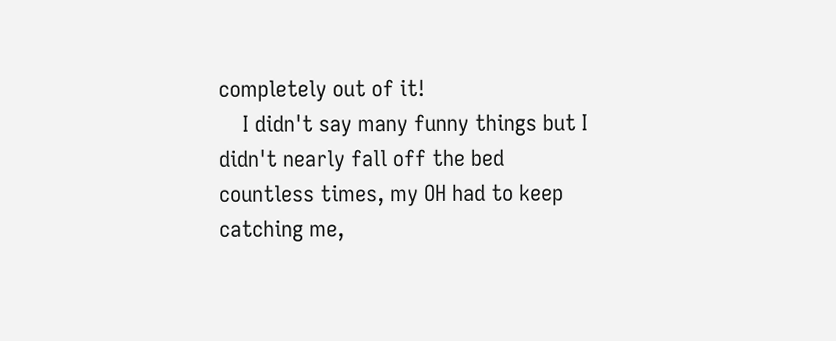completely out of it!
    I didn't say many funny things but I didn't nearly fall off the bed countless times, my OH had to keep catching me,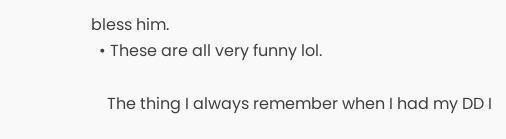bless him.
  • These are all very funny lol.

    The thing I always remember when I had my DD I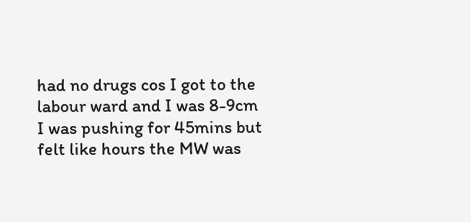had no drugs cos I got to the labour ward and I was 8-9cm I was pushing for 45mins but felt like hours the MW was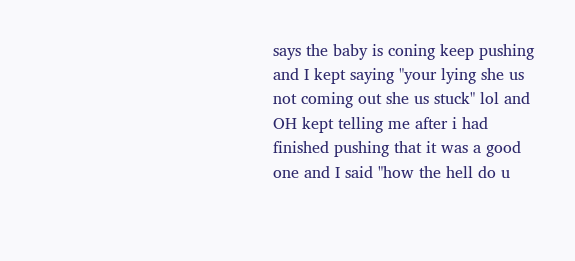says the baby is coning keep pushing and I kept saying "your lying she us not coming out she us stuck" lol and OH kept telling me after i had finished pushing that it was a good one and I said "how the hell do u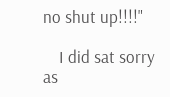no shut up!!!!"

    I did sat sorry as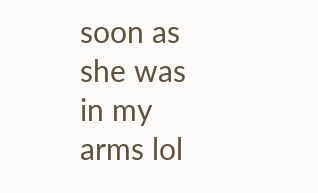soon as she was in my arms lol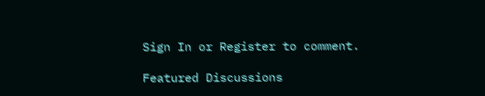Sign In or Register to comment.

Featured Discussions